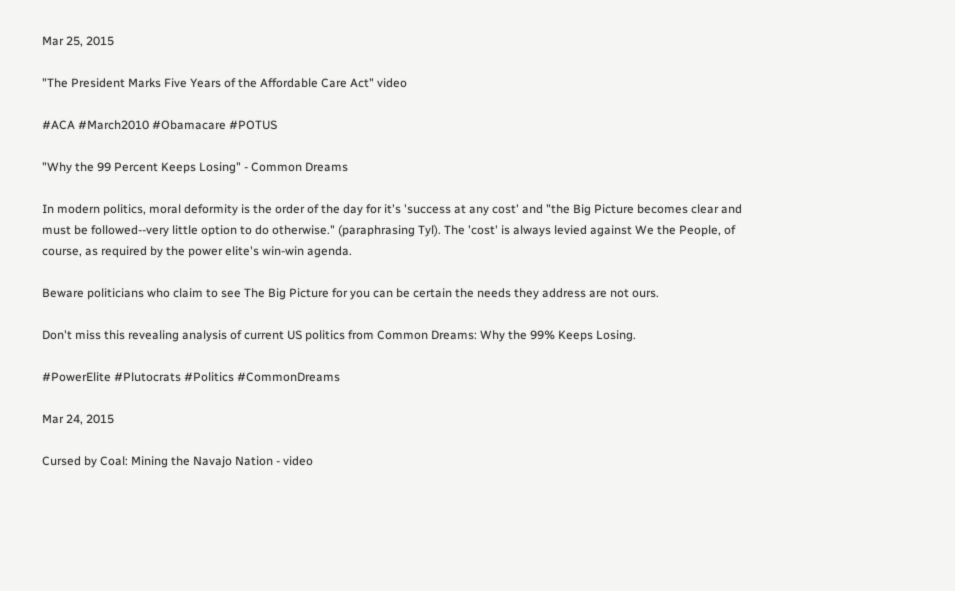Mar 25, 2015

"The President Marks Five Years of the Affordable Care Act" video

#ACA #March2010 #Obamacare #POTUS

"Why the 99 Percent Keeps Losing" - Common Dreams

In modern politics, moral deformity is the order of the day for it's 'success at any cost' and "the Big Picture becomes clear and must be followed--very little option to do otherwise." (paraphrasing Tyl). The 'cost' is always levied against We the People, of course, as required by the power elite's win-win agenda.

Beware politicians who claim to see The Big Picture for you can be certain the needs they address are not ours.

Don't miss this revealing analysis of current US politics from Common Dreams: Why the 99% Keeps Losing.

#PowerElite #Plutocrats #Politics #CommonDreams

Mar 24, 2015

Cursed by Coal: Mining the Navajo Nation - video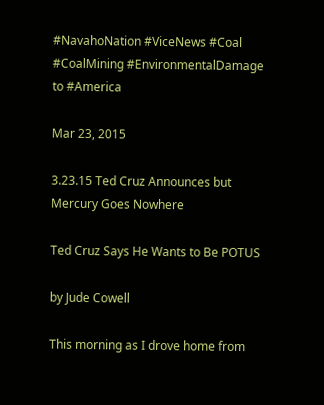#NavahoNation #ViceNews #Coal #CoalMining #EnvironmentalDamage to #America

Mar 23, 2015

3.23.15 Ted Cruz Announces but Mercury Goes Nowhere

Ted Cruz Says He Wants to Be POTUS

by Jude Cowell

This morning as I drove home from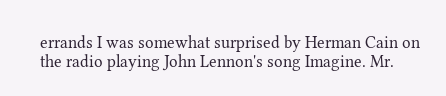errands I was somewhat surprised by Herman Cain on the radio playing John Lennon's song Imagine. Mr.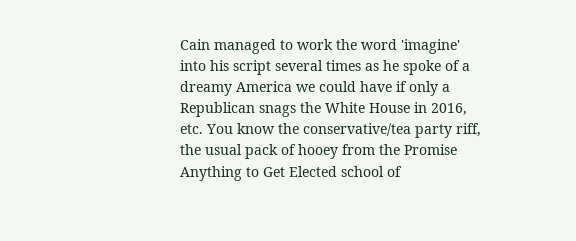Cain managed to work the word 'imagine' into his script several times as he spoke of a dreamy America we could have if only a Republican snags the White House in 2016, etc. You know the conservative/tea party riff, the usual pack of hooey from the Promise Anything to Get Elected school of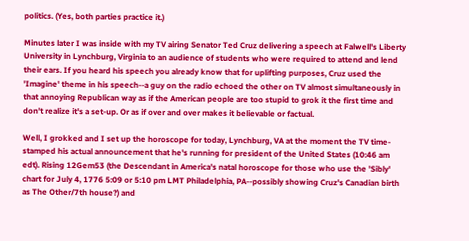politics. (Yes, both parties practice it.)

Minutes later I was inside with my TV airing Senator Ted Cruz delivering a speech at Falwell's Liberty University in Lynchburg, Virginia to an audience of students who were required to attend and lend their ears. If you heard his speech you already know that for uplifting purposes, Cruz used the 'Imagine' theme in his speech--a guy on the radio echoed the other on TV almost simultaneously in that annoying Republican way as if the American people are too stupid to grok it the first time and don't realize it's a set-up. Or as if over and over makes it believable or factual.

Well, I grokked and I set up the horoscope for today, Lynchburg, VA at the moment the TV time-stamped his actual announcement that he's running for president of the United States (10:46 am edt). Rising 12Gem53 (the Descendant in America's natal horoscope for those who use the 'Sibly' chart for July 4, 1776 5:09 or 5:10 pm LMT Philadelphia, PA--possibly showing Cruz's Canadian birth as The Other/7th house?) and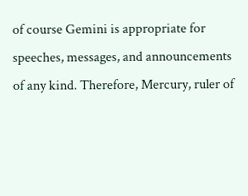of course Gemini is appropriate for speeches, messages, and announcements of any kind. Therefore, Mercury, ruler of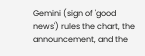Gemini (sign of 'good news') rules the chart, the announcement, and the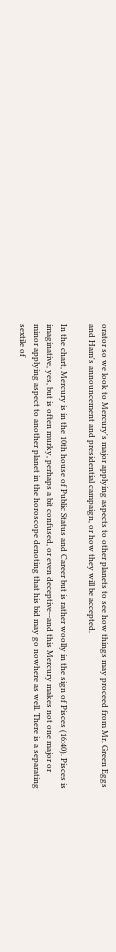orator so we look to Mercury's major applying aspects to other planets to see how things may proceed from Mr. Green Eggs and Ham's announcement and presidential campaign, or how they will be accepted.

In the chart, Mercury is in the 10th house of Public Status and Career but is rather woolly in the sign of Pisces (16:40). Pisces is imaginative, yes, but is often murky, perhaps a bit confused, or even deceptive--and this Mercury makes not one major or minor applying aspect to another planet in the horoscope denoting that his bid may go nowhere as well. There is a separating sextile of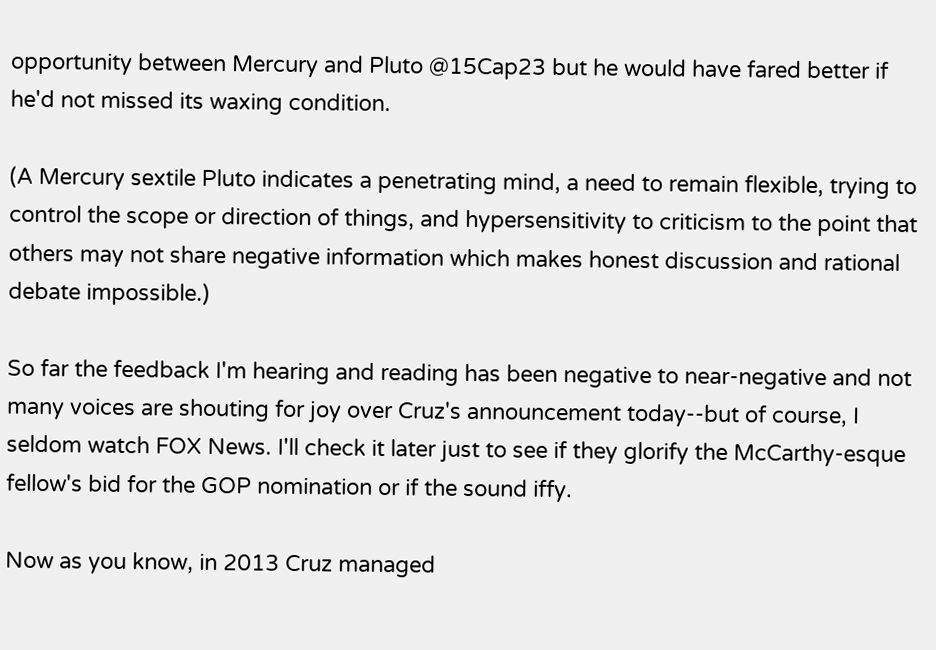opportunity between Mercury and Pluto @15Cap23 but he would have fared better if he'd not missed its waxing condition.

(A Mercury sextile Pluto indicates a penetrating mind, a need to remain flexible, trying to control the scope or direction of things, and hypersensitivity to criticism to the point that others may not share negative information which makes honest discussion and rational debate impossible.)

So far the feedback I'm hearing and reading has been negative to near-negative and not many voices are shouting for joy over Cruz's announcement today--but of course, I seldom watch FOX News. I'll check it later just to see if they glorify the McCarthy-esque fellow's bid for the GOP nomination or if the sound iffy.

Now as you know, in 2013 Cruz managed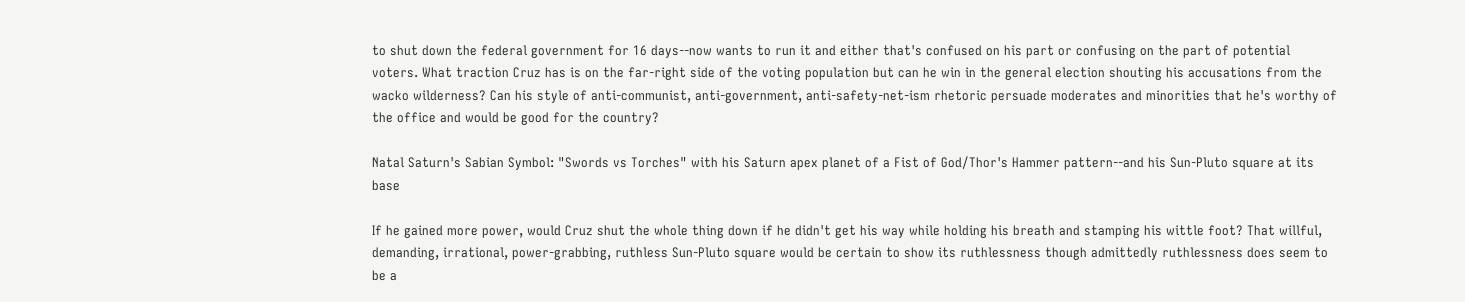to shut down the federal government for 16 days--now wants to run it and either that's confused on his part or confusing on the part of potential voters. What traction Cruz has is on the far-right side of the voting population but can he win in the general election shouting his accusations from the wacko wilderness? Can his style of anti-communist, anti-government, anti-safety-net-ism rhetoric persuade moderates and minorities that he's worthy of the office and would be good for the country?

Natal Saturn's Sabian Symbol: "Swords vs Torches" with his Saturn apex planet of a Fist of God/Thor's Hammer pattern--and his Sun-Pluto square at its base

If he gained more power, would Cruz shut the whole thing down if he didn't get his way while holding his breath and stamping his wittle foot? That willful, demanding, irrational, power-grabbing, ruthless Sun-Pluto square would be certain to show its ruthlessness though admittedly ruthlessness does seem to be a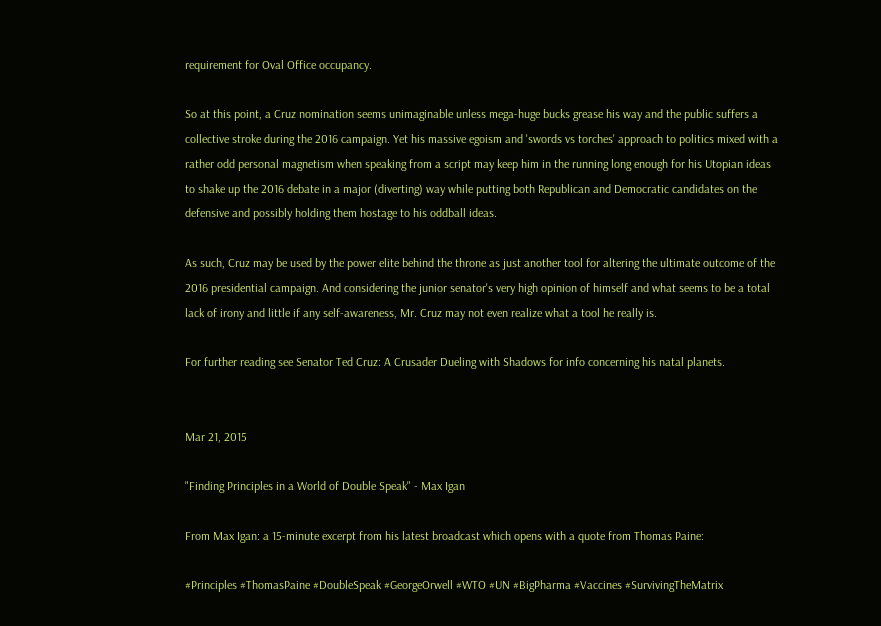requirement for Oval Office occupancy.

So at this point, a Cruz nomination seems unimaginable unless mega-huge bucks grease his way and the public suffers a collective stroke during the 2016 campaign. Yet his massive egoism and 'swords vs torches' approach to politics mixed with a rather odd personal magnetism when speaking from a script may keep him in the running long enough for his Utopian ideas to shake up the 2016 debate in a major (diverting) way while putting both Republican and Democratic candidates on the defensive and possibly holding them hostage to his oddball ideas.

As such, Cruz may be used by the power elite behind the throne as just another tool for altering the ultimate outcome of the 2016 presidential campaign. And considering the junior senator's very high opinion of himself and what seems to be a total lack of irony and little if any self-awareness, Mr. Cruz may not even realize what a tool he really is.

For further reading see Senator Ted Cruz: A Crusader Dueling with Shadows for info concerning his natal planets.


Mar 21, 2015

"Finding Principles in a World of Double Speak" - Max Igan

From Max Igan: a 15-minute excerpt from his latest broadcast which opens with a quote from Thomas Paine:

#Principles #ThomasPaine #DoubleSpeak #GeorgeOrwell #WTO #UN #BigPharma #Vaccines #SurvivingTheMatrix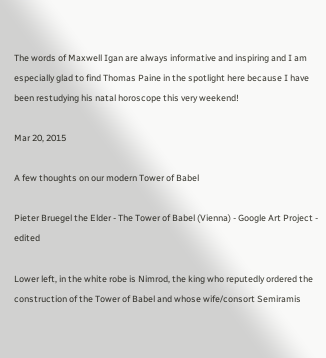The words of Maxwell Igan are always informative and inspiring and I am especially glad to find Thomas Paine in the spotlight here because I have been restudying his natal horoscope this very weekend!

Mar 20, 2015

A few thoughts on our modern Tower of Babel

Pieter Bruegel the Elder - The Tower of Babel (Vienna) - Google Art Project - edited

Lower left, in the white robe is Nimrod, the king who reputedly ordered the construction of the Tower of Babel and whose wife/consort Semiramis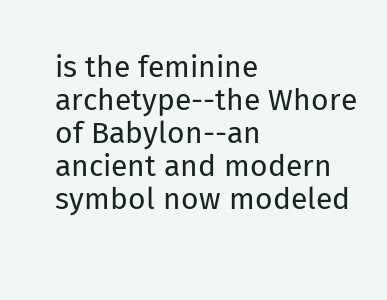is the feminine archetype--the Whore of Babylon--an ancient and modern symbol now modeled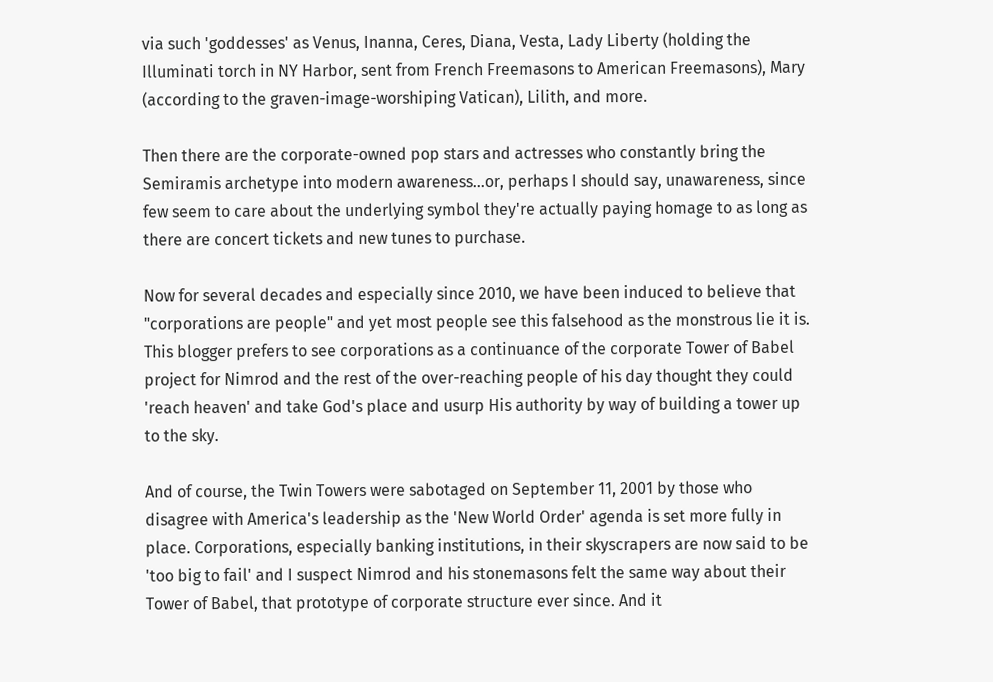via such 'goddesses' as Venus, Inanna, Ceres, Diana, Vesta, Lady Liberty (holding the Illuminati torch in NY Harbor, sent from French Freemasons to American Freemasons), Mary (according to the graven-image-worshiping Vatican), Lilith, and more.

Then there are the corporate-owned pop stars and actresses who constantly bring the Semiramis archetype into modern awareness...or, perhaps I should say, unawareness, since few seem to care about the underlying symbol they're actually paying homage to as long as there are concert tickets and new tunes to purchase.

Now for several decades and especially since 2010, we have been induced to believe that "corporations are people" and yet most people see this falsehood as the monstrous lie it is. This blogger prefers to see corporations as a continuance of the corporate Tower of Babel project for Nimrod and the rest of the over-reaching people of his day thought they could 'reach heaven' and take God's place and usurp His authority by way of building a tower up to the sky.

And of course, the Twin Towers were sabotaged on September 11, 2001 by those who disagree with America's leadership as the 'New World Order' agenda is set more fully in place. Corporations, especially banking institutions, in their skyscrapers are now said to be 'too big to fail' and I suspect Nimrod and his stonemasons felt the same way about their Tower of Babel, that prototype of corporate structure ever since. And it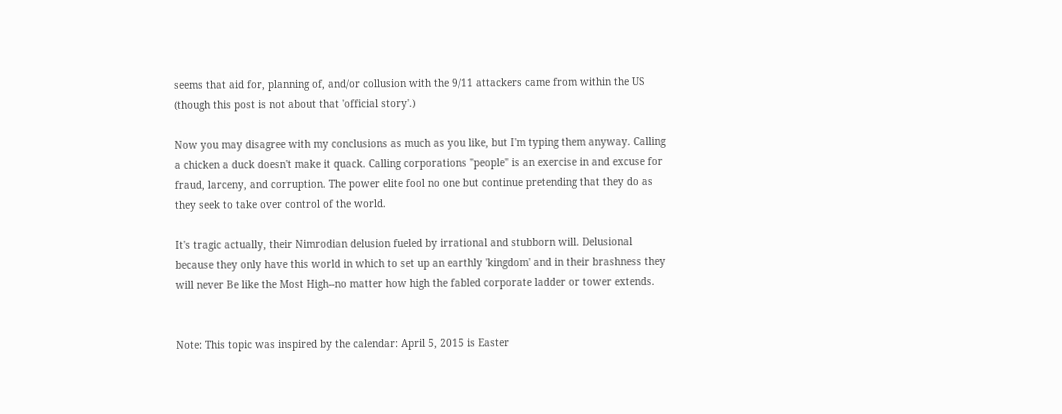seems that aid for, planning of, and/or collusion with the 9/11 attackers came from within the US (though this post is not about that 'official story'.)

Now you may disagree with my conclusions as much as you like, but I'm typing them anyway. Calling a chicken a duck doesn't make it quack. Calling corporations "people" is an exercise in and excuse for fraud, larceny, and corruption. The power elite fool no one but continue pretending that they do as they seek to take over control of the world.

It's tragic actually, their Nimrodian delusion fueled by irrational and stubborn will. Delusional because they only have this world in which to set up an earthly 'kingdom' and in their brashness they will never Be like the Most High--no matter how high the fabled corporate ladder or tower extends.


Note: This topic was inspired by the calendar: April 5, 2015 is Easter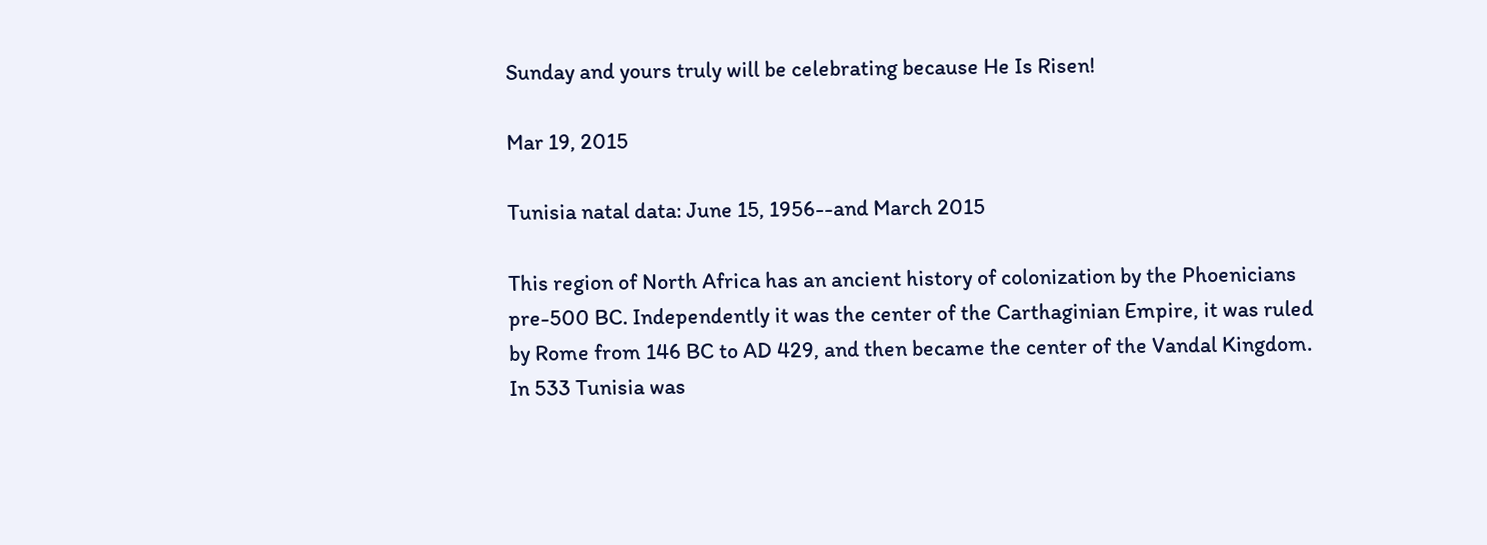Sunday and yours truly will be celebrating because He Is Risen!

Mar 19, 2015

Tunisia natal data: June 15, 1956--and March 2015

This region of North Africa has an ancient history of colonization by the Phoenicians pre-500 BC. Independently it was the center of the Carthaginian Empire, it was ruled by Rome from 146 BC to AD 429, and then became the center of the Vandal Kingdom. In 533 Tunisia was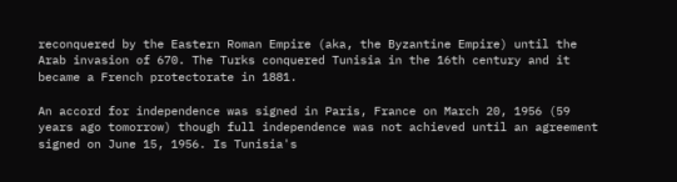reconquered by the Eastern Roman Empire (aka, the Byzantine Empire) until the Arab invasion of 670. The Turks conquered Tunisia in the 16th century and it became a French protectorate in 1881.

An accord for independence was signed in Paris, France on March 20, 1956 (59 years ago tomorrow) though full independence was not achieved until an agreement signed on June 15, 1956. Is Tunisia's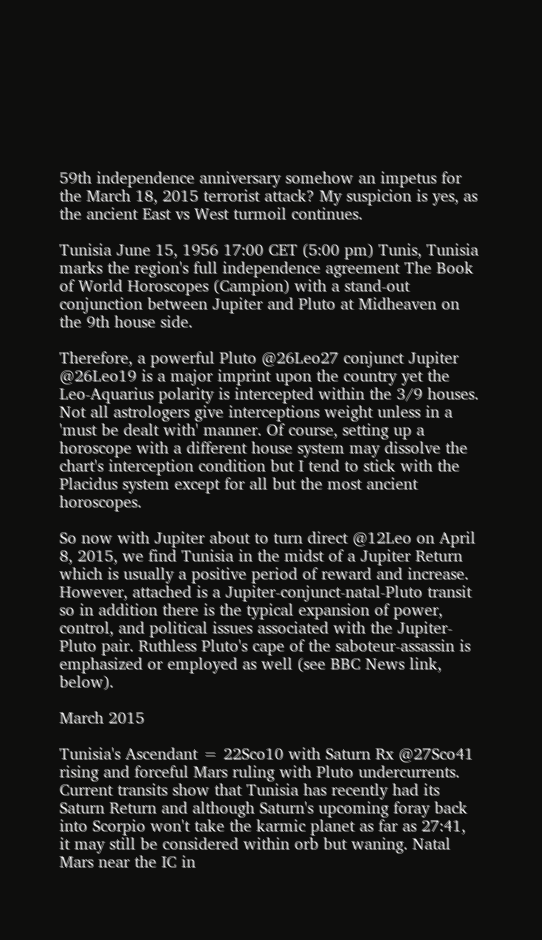59th independence anniversary somehow an impetus for the March 18, 2015 terrorist attack? My suspicion is yes, as the ancient East vs West turmoil continues.

Tunisia June 15, 1956 17:00 CET (5:00 pm) Tunis, Tunisia marks the region's full independence agreement The Book of World Horoscopes (Campion) with a stand-out conjunction between Jupiter and Pluto at Midheaven on the 9th house side.

Therefore, a powerful Pluto @26Leo27 conjunct Jupiter @26Leo19 is a major imprint upon the country yet the Leo-Aquarius polarity is intercepted within the 3/9 houses. Not all astrologers give interceptions weight unless in a 'must be dealt with' manner. Of course, setting up a horoscope with a different house system may dissolve the chart's interception condition but I tend to stick with the Placidus system except for all but the most ancient horoscopes.

So now with Jupiter about to turn direct @12Leo on April 8, 2015, we find Tunisia in the midst of a Jupiter Return which is usually a positive period of reward and increase. However, attached is a Jupiter-conjunct-natal-Pluto transit so in addition there is the typical expansion of power, control, and political issues associated with the Jupiter-Pluto pair. Ruthless Pluto's cape of the saboteur-assassin is emphasized or employed as well (see BBC News link, below).

March 2015

Tunisia's Ascendant = 22Sco10 with Saturn Rx @27Sco41 rising and forceful Mars ruling with Pluto undercurrents. Current transits show that Tunisia has recently had its Saturn Return and although Saturn's upcoming foray back into Scorpio won't take the karmic planet as far as 27:41, it may still be considered within orb but waning. Natal Mars near the IC in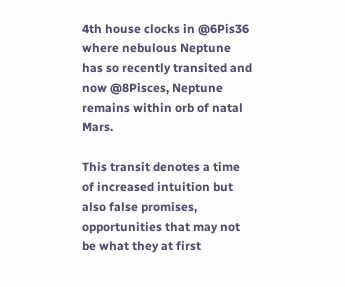4th house clocks in @6Pis36 where nebulous Neptune has so recently transited and now @8Pisces, Neptune remains within orb of natal Mars.

This transit denotes a time of increased intuition but also false promises, opportunities that may not be what they at first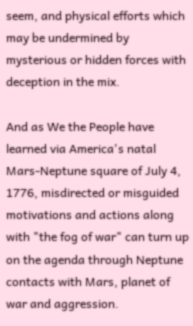seem, and physical efforts which may be undermined by mysterious or hidden forces with deception in the mix.

And as We the People have learned via America's natal Mars-Neptune square of July 4, 1776, misdirected or misguided motivations and actions along with "the fog of war" can turn up on the agenda through Neptune contacts with Mars, planet of war and aggression.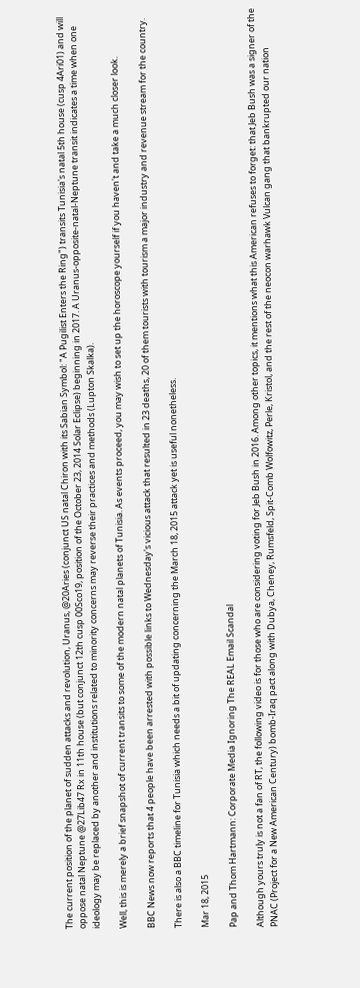The current position of the planet of sudden attacks and revolution, Uranus, @20Aries (conjunct US natal Chiron with its Sabian Symbol: "A Pugilist Enters the Ring") transits Tunisia's natal 5th house (cusp 4Ari01) and will oppose natal Neptune @27Lib47 Rx in 11th house (but conjunct 12th cusp 00Sco19, position of the October 23, 2014 Solar Eclipse) beginning in 2017. A Uranus-opposite-natal-Neptune transit indicates a time when one ideology may be replaced by another and institutions related to minority concerns may reverse their practices and methods (Lupton Skalka).

Well, this is merely a brief snapshot of current transits to some of the modern natal planets of Tunisia. As events proceed, you may wish to set up the horoscope yourself if you haven't and take a much closer look.

BBC News now reports that 4 people have been arrested with possible links to Wednesday's vicious attack that resulted in 23 deaths, 20 of them tourists with tourism a major industry and revenue stream for the country.

There is also a BBC timeline for Tunisia which needs a bit of updating concerning the March 18, 2015 attack yet is useful nonetheless.

Mar 18, 2015

Pap and Thom Hartmann: Corporate Media Ignoring The REAL Email Scandal

Although yours truly is not a fan of RT, the following video is for those who are considering voting for Jeb Bush in 2016. Among other topics, it mentions what this American refuses to forget: that Jeb Bush was a signer of the PNAC (Project for a New American Century) bomb-Iraq pact along with Dubya, Cheney, Rumsfeld, Spit-Comb Wolfowitz, Perle, Kristol, and the rest of the neocon warhawk Vulcan gang that bankrupted our nation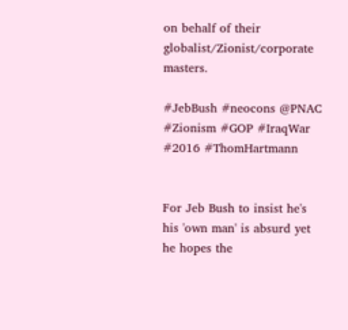on behalf of their globalist/Zionist/corporate masters.

#JebBush #neocons @PNAC #Zionism #GOP #IraqWar #2016 #ThomHartmann


For Jeb Bush to insist he's his 'own man' is absurd yet he hopes the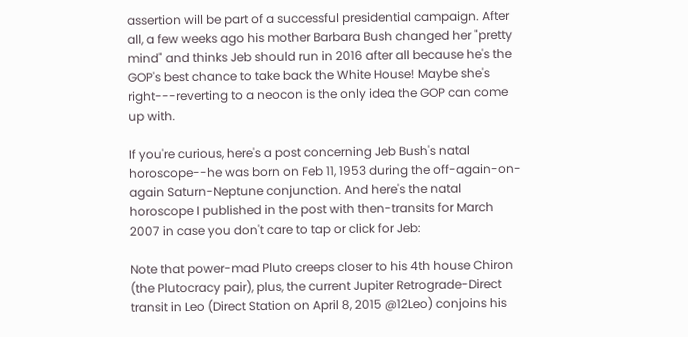assertion will be part of a successful presidential campaign. After all, a few weeks ago his mother Barbara Bush changed her "pretty mind" and thinks Jeb should run in 2016 after all because he's the GOP's best chance to take back the White House! Maybe she's right---reverting to a neocon is the only idea the GOP can come up with.

If you're curious, here's a post concerning Jeb Bush's natal horoscope--he was born on Feb 11, 1953 during the off-again-on-again Saturn-Neptune conjunction. And here's the natal horoscope I published in the post with then-transits for March 2007 in case you don't care to tap or click for Jeb:

Note that power-mad Pluto creeps closer to his 4th house Chiron (the Plutocracy pair), plus, the current Jupiter Retrograde-Direct transit in Leo (Direct Station on April 8, 2015 @12Leo) conjoins his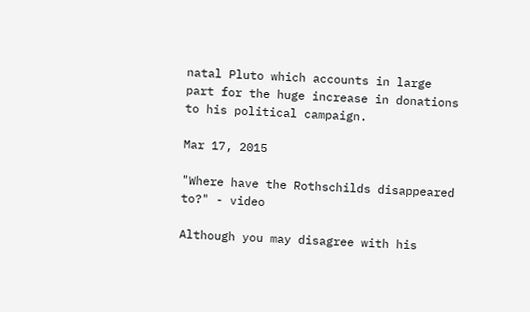natal Pluto which accounts in large part for the huge increase in donations to his political campaign.

Mar 17, 2015

"Where have the Rothschilds disappeared to?" - video

Although you may disagree with his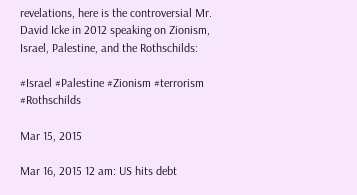revelations, here is the controversial Mr. David Icke in 2012 speaking on Zionism, Israel, Palestine, and the Rothschilds:

#Israel #Palestine #Zionism #terrorism #Rothschilds

Mar 15, 2015

Mar 16, 2015 12 am: US hits debt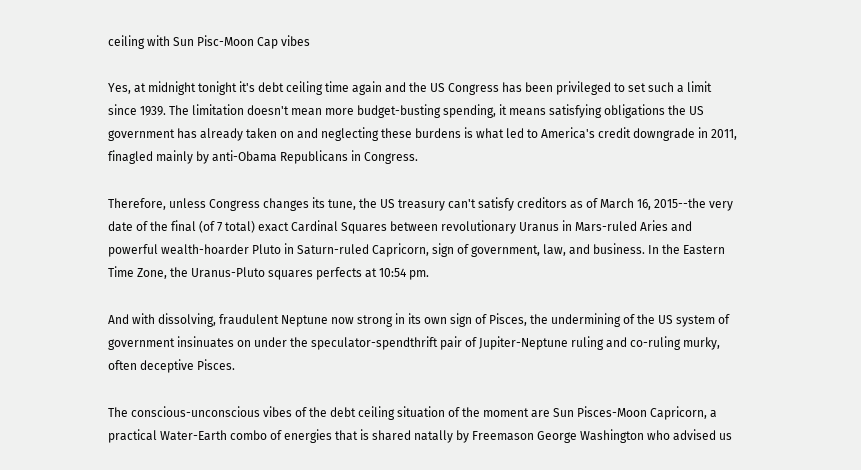ceiling with Sun Pisc-Moon Cap vibes

Yes, at midnight tonight it's debt ceiling time again and the US Congress has been privileged to set such a limit since 1939. The limitation doesn't mean more budget-busting spending, it means satisfying obligations the US government has already taken on and neglecting these burdens is what led to America's credit downgrade in 2011, finagled mainly by anti-Obama Republicans in Congress.

Therefore, unless Congress changes its tune, the US treasury can't satisfy creditors as of March 16, 2015--the very date of the final (of 7 total) exact Cardinal Squares between revolutionary Uranus in Mars-ruled Aries and powerful wealth-hoarder Pluto in Saturn-ruled Capricorn, sign of government, law, and business. In the Eastern Time Zone, the Uranus-Pluto squares perfects at 10:54 pm.

And with dissolving, fraudulent Neptune now strong in its own sign of Pisces, the undermining of the US system of government insinuates on under the speculator-spendthrift pair of Jupiter-Neptune ruling and co-ruling murky, often deceptive Pisces.

The conscious-unconscious vibes of the debt ceiling situation of the moment are Sun Pisces-Moon Capricorn, a practical Water-Earth combo of energies that is shared natally by Freemason George Washington who advised us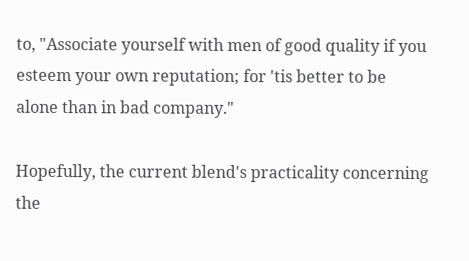to, "Associate yourself with men of good quality if you esteem your own reputation; for 'tis better to be alone than in bad company."

Hopefully, the current blend's practicality concerning the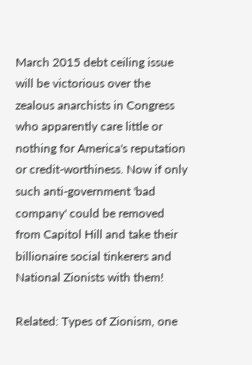March 2015 debt ceiling issue will be victorious over the zealous anarchists in Congress who apparently care little or nothing for America's reputation or credit-worthiness. Now if only such anti-government 'bad company' could be removed from Capitol Hill and take their billionaire social tinkerers and National Zionists with them!

Related: Types of Zionism, one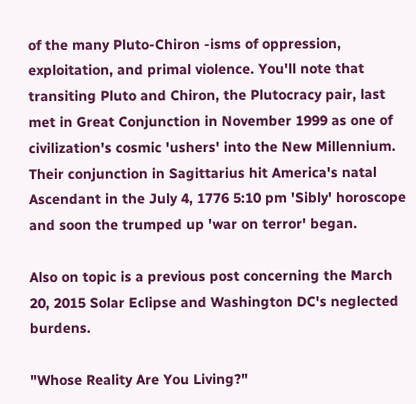of the many Pluto-Chiron -isms of oppression, exploitation, and primal violence. You'll note that transiting Pluto and Chiron, the Plutocracy pair, last met in Great Conjunction in November 1999 as one of civilization's cosmic 'ushers' into the New Millennium. Their conjunction in Sagittarius hit America's natal Ascendant in the July 4, 1776 5:10 pm 'Sibly' horoscope and soon the trumped up 'war on terror' began.

Also on topic is a previous post concerning the March 20, 2015 Solar Eclipse and Washington DC's neglected burdens.

"Whose Reality Are You Living?"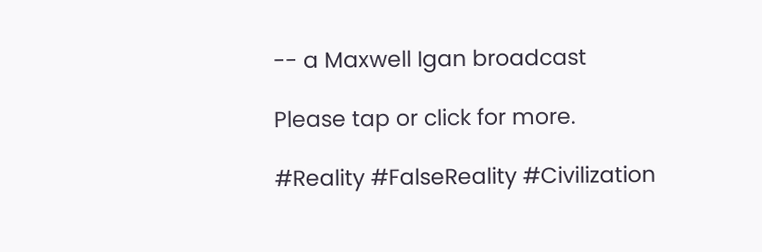-- a Maxwell Igan broadcast

Please tap or click for more.

#Reality #FalseReality #Civilization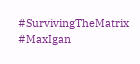#SurvivingTheMatrix #MaxIgan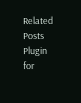Related Posts Plugin for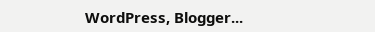WordPress, Blogger...